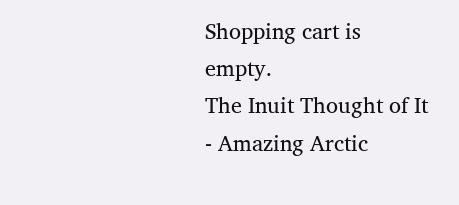Shopping cart is empty.
The Inuit Thought of It - Amazing Arctic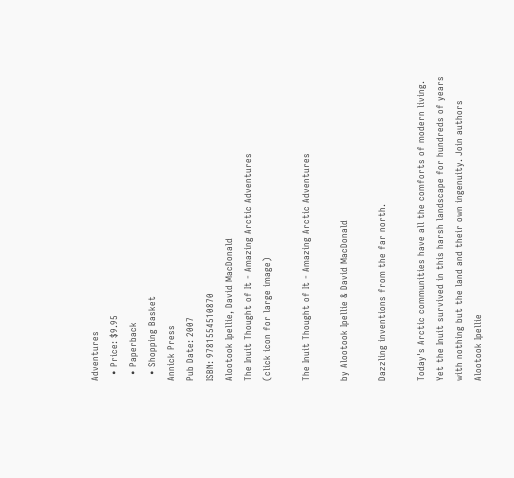Adventures
  • Price: $9.95
  • Paperback
  • Shopping Basket
Annick Press
Pub Date: 2007
ISBN: 9781554510870
Alootook Ipellie, David MacDonald
The Inuit Thought of It - Amazing Arctic Adventures
(click icon for large image)

The Inuit Thought of It - Amazing Arctic Adventures

by Alootook Ipellie & David MacDonald

Dazzling inventions from the far north.

Today's Arctic communities have all the comforts of modern living. Yet the Inuit survived in this harsh landscape for hundreds of years with nothing but the land and their own ingenuity. Join authors Alootook Ipellie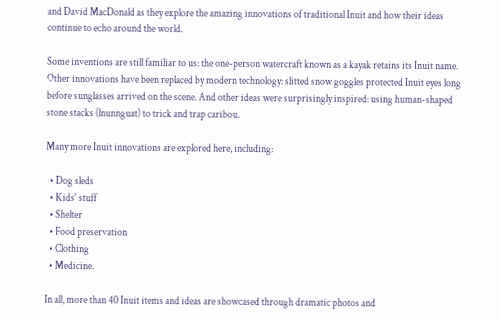and David MacDonald as they explore the amazing innovations of traditional Inuit and how their ideas continue to echo around the world.

Some inventions are still familiar to us: the one-person watercraft known as a kayak retains its Inuit name. Other innovations have been replaced by modern technology: slitted snow goggles protected Inuit eyes long before sunglasses arrived on the scene. And other ideas were surprisingly inspired: using human-shaped stone stacks (lnunnguat) to trick and trap caribou.

Many more Inuit innovations are explored here, including:

  • Dog sleds
  • Kids' stuff
  • Shelter
  • Food preservation
  • Clothing
  • Medicine.

In all, more than 40 Inuit items and ideas are showcased through dramatic photos and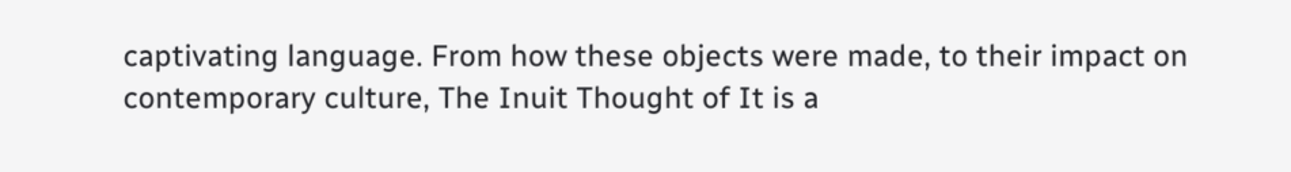captivating language. From how these objects were made, to their impact on contemporary culture, The Inuit Thought of It is a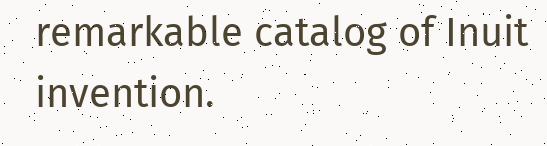remarkable catalog of Inuit invention.